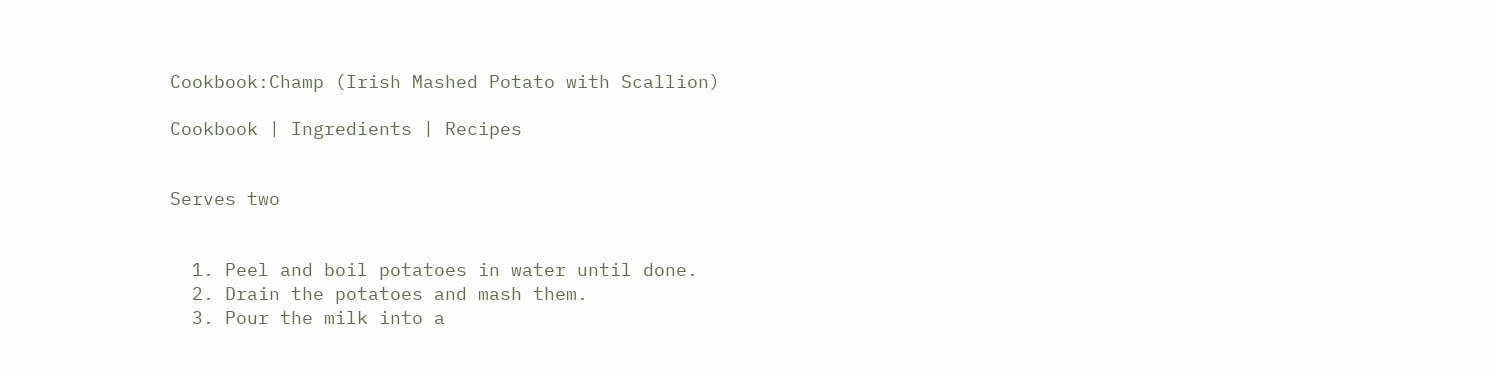Cookbook:Champ (Irish Mashed Potato with Scallion)

Cookbook | Ingredients | Recipes


Serves two


  1. Peel and boil potatoes in water until done.
  2. Drain the potatoes and mash them.
  3. Pour the milk into a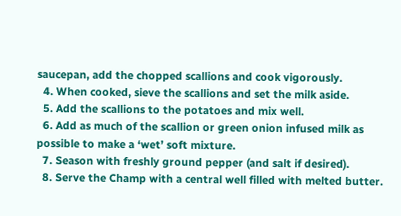saucepan, add the chopped scallions and cook vigorously.
  4. When cooked, sieve the scallions and set the milk aside.
  5. Add the scallions to the potatoes and mix well.
  6. Add as much of the scallion or green onion infused milk as possible to make a ‘wet’ soft mixture.
  7. Season with freshly ground pepper (and salt if desired).
  8. Serve the Champ with a central well filled with melted butter.